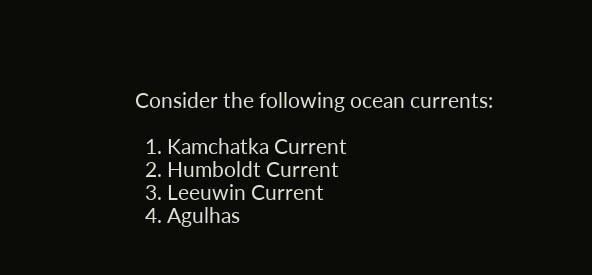Consider the following ocean currents:

  1. Kamchatka Current
  2. Humboldt Current
  3. Leeuwin Current
  4. Agulhas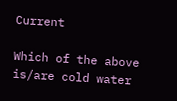Current

Which of the above is/are cold water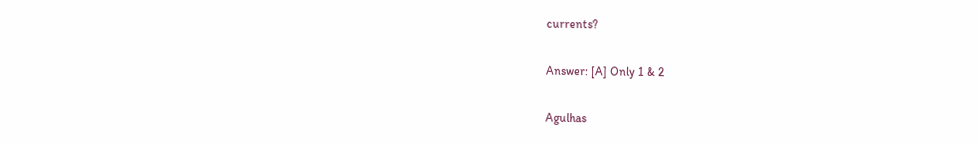currents?

Answer: [A] Only 1 & 2

Agulhas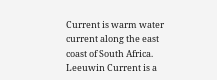Current is warm water current along the east coast of South Africa. Leeuwin Current is a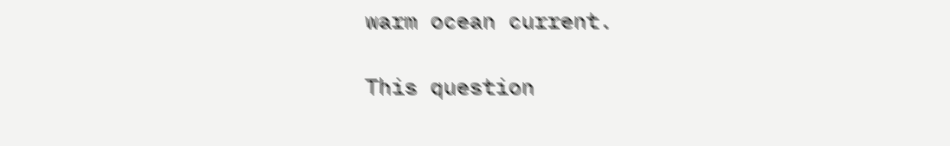warm ocean current.

This question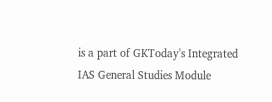is a part of GKToday's Integrated IAS General Studies Module